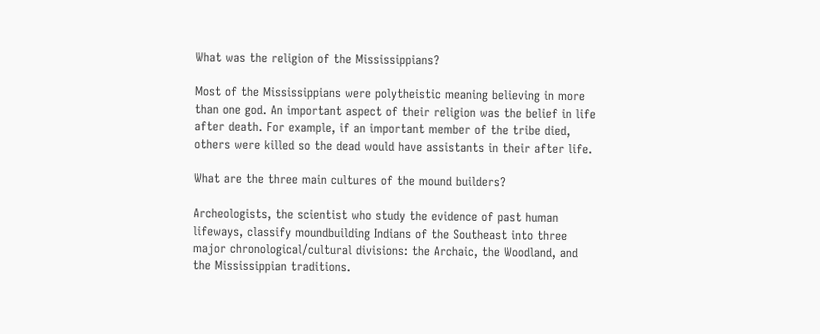What was the religion of the Mississippians?

Most of the Mississippians were polytheistic meaning believing in more than one god. An important aspect of their religion was the belief in life after death. For example, if an important member of the tribe died, others were killed so the dead would have assistants in their after life.

What are the three main cultures of the mound builders?

Archeologists, the scientist who study the evidence of past human lifeways, classify moundbuilding Indians of the Southeast into three major chronological/cultural divisions: the Archaic, the Woodland, and the Mississippian traditions.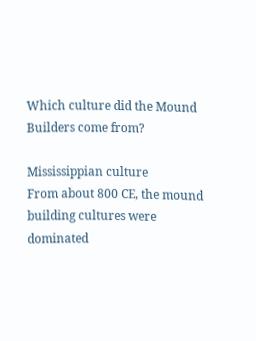Which culture did the Mound Builders come from?

Mississippian culture
From about 800 CE, the mound building cultures were dominated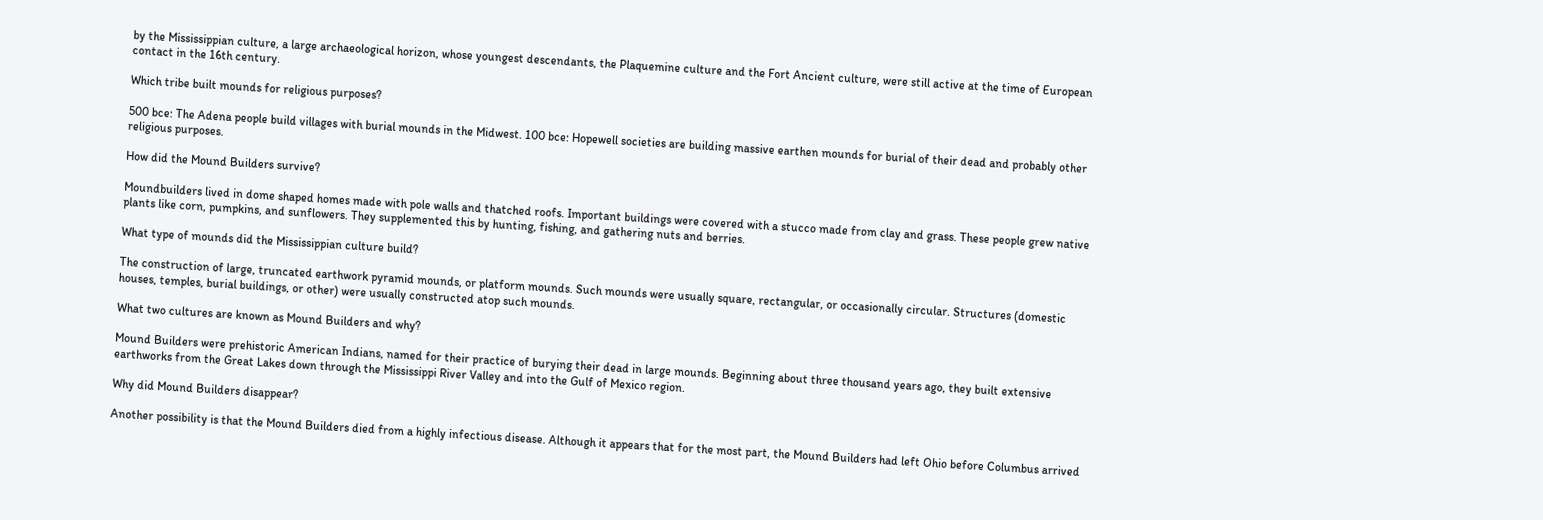by the Mississippian culture, a large archaeological horizon, whose youngest descendants, the Plaquemine culture and the Fort Ancient culture, were still active at the time of European contact in the 16th century.

Which tribe built mounds for religious purposes?

500 bce: The Adena people build villages with burial mounds in the Midwest. 100 bce: Hopewell societies are building massive earthen mounds for burial of their dead and probably other religious purposes.

How did the Mound Builders survive?

Moundbuilders lived in dome shaped homes made with pole walls and thatched roofs. Important buildings were covered with a stucco made from clay and grass. These people grew native plants like corn, pumpkins, and sunflowers. They supplemented this by hunting, fishing, and gathering nuts and berries.

What type of mounds did the Mississippian culture build?

The construction of large, truncated earthwork pyramid mounds, or platform mounds. Such mounds were usually square, rectangular, or occasionally circular. Structures (domestic houses, temples, burial buildings, or other) were usually constructed atop such mounds.

What two cultures are known as Mound Builders and why?

Mound Builders were prehistoric American Indians, named for their practice of burying their dead in large mounds. Beginning about three thousand years ago, they built extensive earthworks from the Great Lakes down through the Mississippi River Valley and into the Gulf of Mexico region.

Why did Mound Builders disappear?

Another possibility is that the Mound Builders died from a highly infectious disease. Although it appears that for the most part, the Mound Builders had left Ohio before Columbus arrived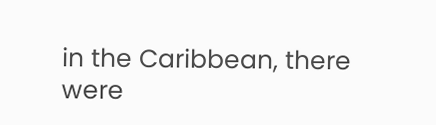in the Caribbean, there were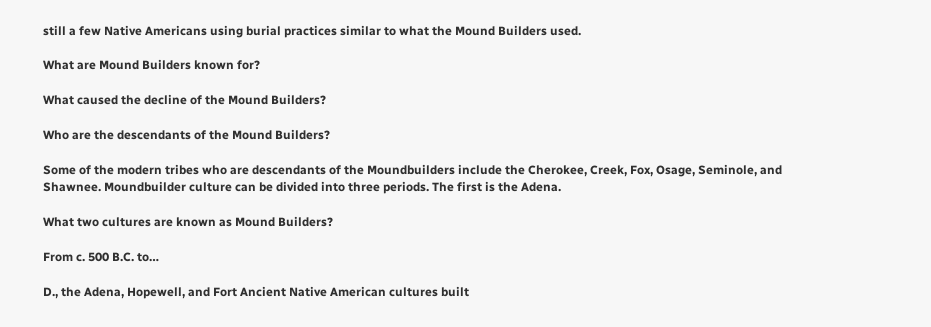still a few Native Americans using burial practices similar to what the Mound Builders used.

What are Mound Builders known for?

What caused the decline of the Mound Builders?

Who are the descendants of the Mound Builders?

Some of the modern tribes who are descendants of the Moundbuilders include the Cherokee, Creek, Fox, Osage, Seminole, and Shawnee. Moundbuilder culture can be divided into three periods. The first is the Adena.

What two cultures are known as Mound Builders?

From c. 500 B.C. to…

D., the Adena, Hopewell, and Fort Ancient Native American cultures built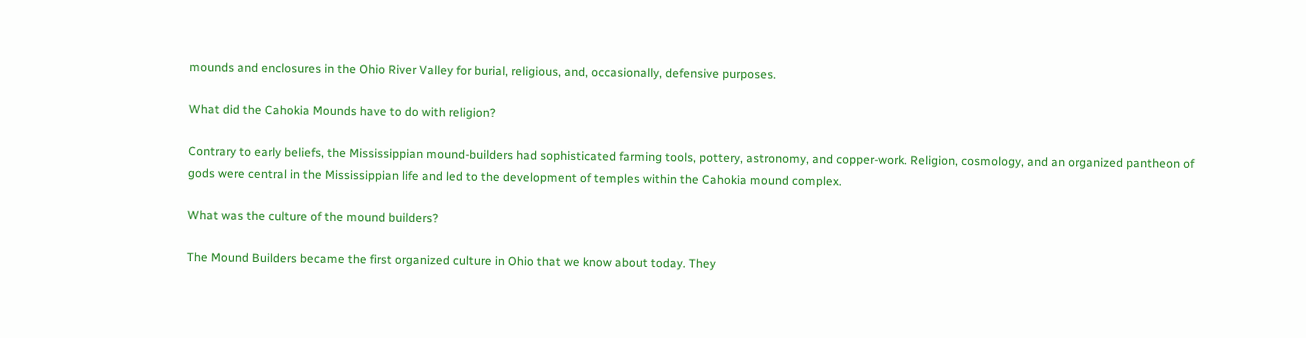mounds and enclosures in the Ohio River Valley for burial, religious, and, occasionally, defensive purposes.

What did the Cahokia Mounds have to do with religion?

Contrary to early beliefs, the Mississippian mound-builders had sophisticated farming tools, pottery, astronomy, and copper-work. Religion, cosmology, and an organized pantheon of gods were central in the Mississippian life and led to the development of temples within the Cahokia mound complex.

What was the culture of the mound builders?

The Mound Builders became the first organized culture in Ohio that we know about today. They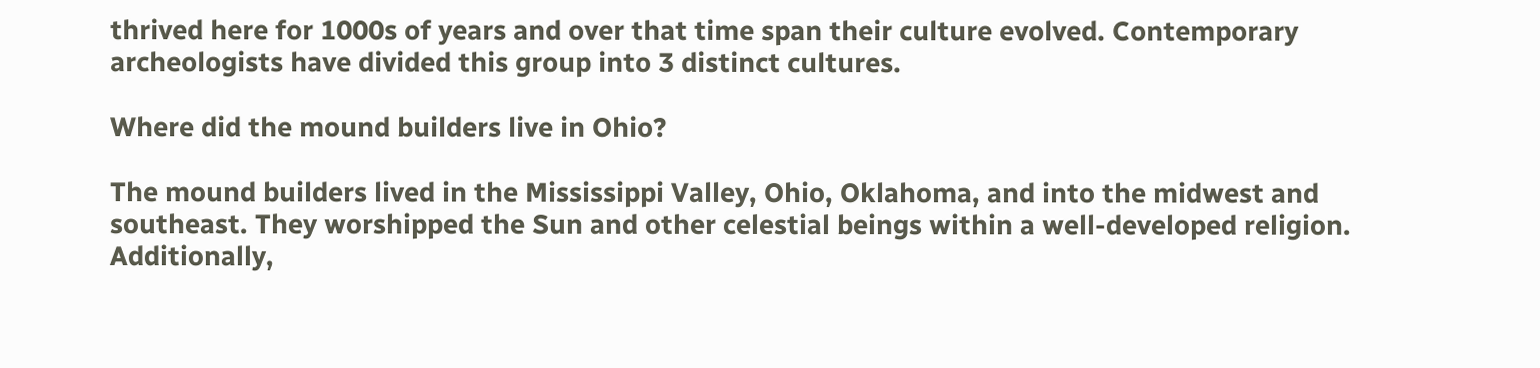thrived here for 1000s of years and over that time span their culture evolved. Contemporary archeologists have divided this group into 3 distinct cultures.

Where did the mound builders live in Ohio?

The mound builders lived in the Mississippi Valley, Ohio, Oklahoma, and into the midwest and southeast. They worshipped the Sun and other celestial beings within a well-developed religion. Additionally,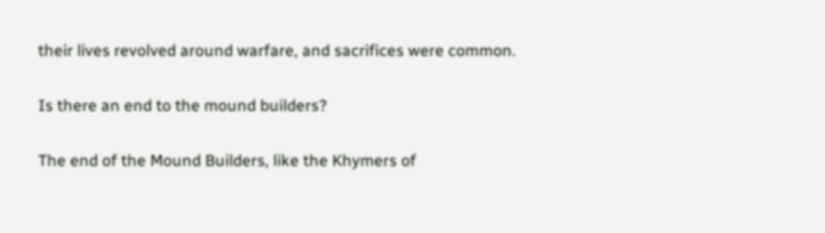their lives revolved around warfare, and sacrifices were common.

Is there an end to the mound builders?

The end of the Mound Builders, like the Khymers of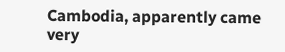Cambodia, apparently came very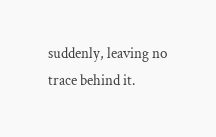suddenly, leaving no trace behind it.